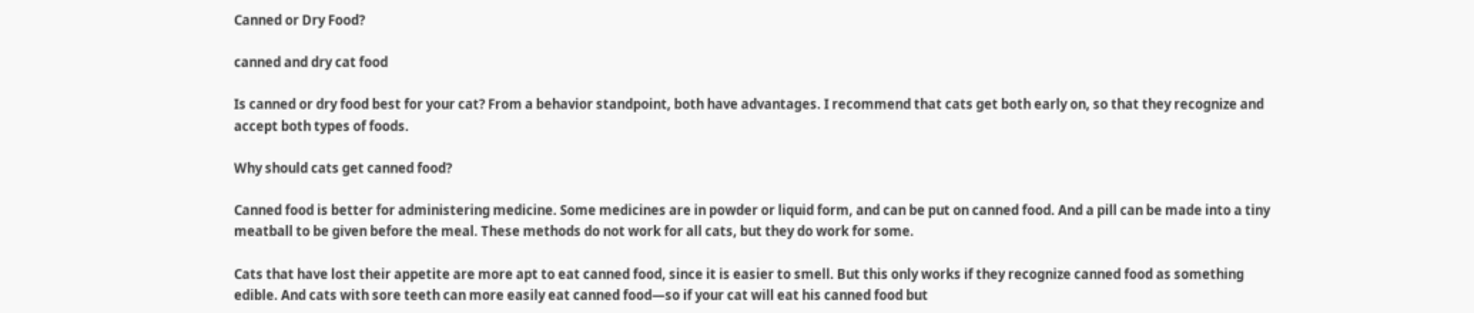Canned or Dry Food?

canned and dry cat food

Is canned or dry food best for your cat? From a behavior standpoint, both have advantages. I recommend that cats get both early on, so that they recognize and accept both types of foods.

Why should cats get canned food?

Canned food is better for administering medicine. Some medicines are in powder or liquid form, and can be put on canned food. And a pill can be made into a tiny meatball to be given before the meal. These methods do not work for all cats, but they do work for some.

Cats that have lost their appetite are more apt to eat canned food, since it is easier to smell. But this only works if they recognize canned food as something edible. And cats with sore teeth can more easily eat canned food—so if your cat will eat his canned food but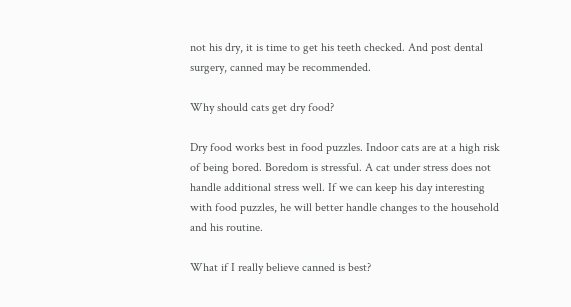not his dry, it is time to get his teeth checked. And post dental surgery, canned may be recommended.

Why should cats get dry food?

Dry food works best in food puzzles. Indoor cats are at a high risk of being bored. Boredom is stressful. A cat under stress does not handle additional stress well. If we can keep his day interesting with food puzzles, he will better handle changes to the household and his routine.

What if I really believe canned is best?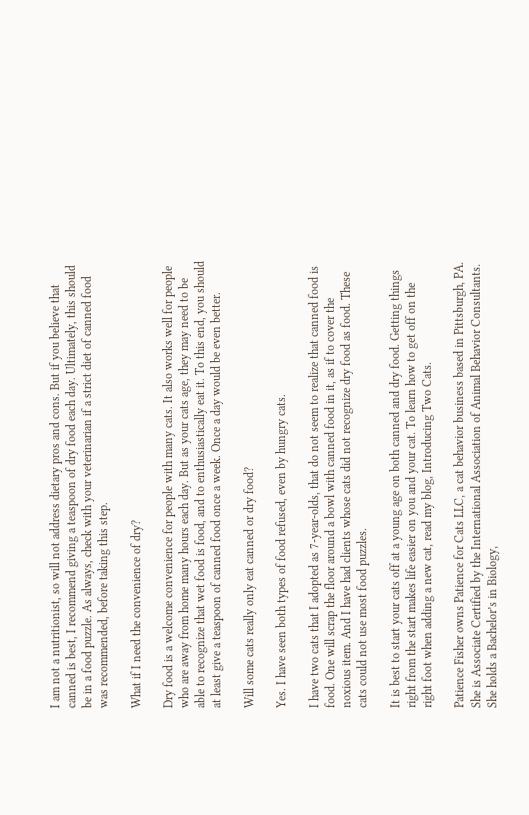I am not a nutritionist, so will not address dietary pros and cons. But if you believe that canned is best, I recommend giving a teaspoon of dry food each day. Ultimately, this should be in a food puzzle. As always, check with your veterinarian if a strict diet of canned food was recommended, before taking this step.

What if I need the convenience of dry?

Dry food is a welcome convenience for people with many cats. It also works well for people who are away from home many hours each day. But as your cats age, they may need to be able to recognize that wet food is food, and to enthusiastically eat it. To this end, you should at least give a teaspoon of canned food once a week. Once a day would be even better.

Will some cats really only eat canned or dry food?

Yes. I have seen both types of food refused, even by hungry cats.

I have two cats that I adopted as 7-year-olds, that do not seem to realize that canned food is food. One will scrap the floor around a bowl with canned food in it, as if to cover the noxious item. And I have had clients whose cats did not recognize dry food as food. These cats could not use most food puzzles.

It is best to start your cats off at a young age on both canned and dry food. Getting things right from the start makes life easier on you and your cat. To learn how to get off on the right foot when adding a new cat, read my blog, Introducing Two Cats.

Patience Fisher owns Patience for Cats LLC, a cat behavior business based in Pittsburgh, PA. She is Associate Certified by the International Association of Animal Behavior Consultants. She holds a Bachelor’s in Biology,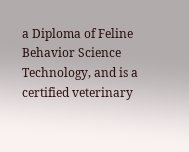a Diploma of Feline Behavior Science Technology, and is a certified veterinary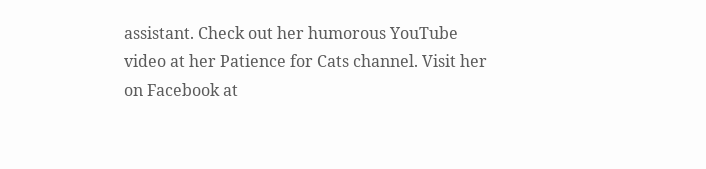assistant. Check out her humorous YouTube video at her Patience for Cats channel. Visit her on Facebook at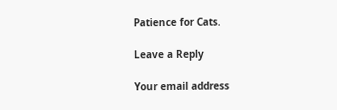Patience for Cats.

Leave a Reply

Your email address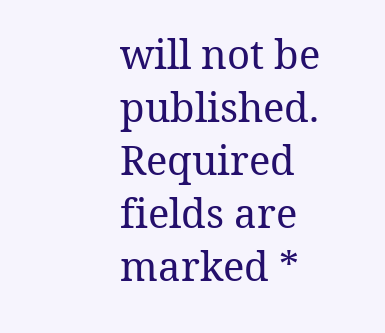will not be published. Required fields are marked *